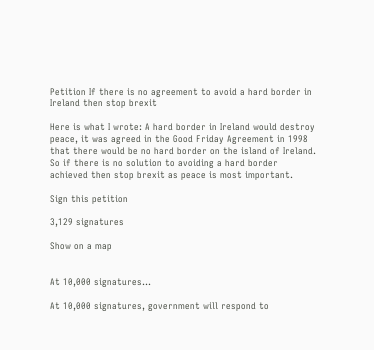Petition If there is no agreement to avoid a hard border in Ireland then stop brexit

Here is what I wrote: A hard border in Ireland would destroy peace, it was agreed in the Good Friday Agreement in 1998 that there would be no hard border on the island of Ireland. So if there is no solution to avoiding a hard border achieved then stop brexit as peace is most important.

Sign this petition

3,129 signatures

Show on a map


At 10,000 signatures...

At 10,000 signatures, government will respond to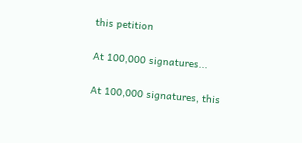this petition

At 100,000 signatures...

At 100,000 signatures, this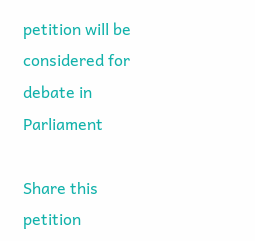petition will be considered for debate in Parliament

Share this petition